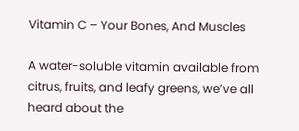Vitamin C – Your Bones, And Muscles

A water-soluble vitamin available from citrus, fruits, and leafy greens, we’ve all heard about the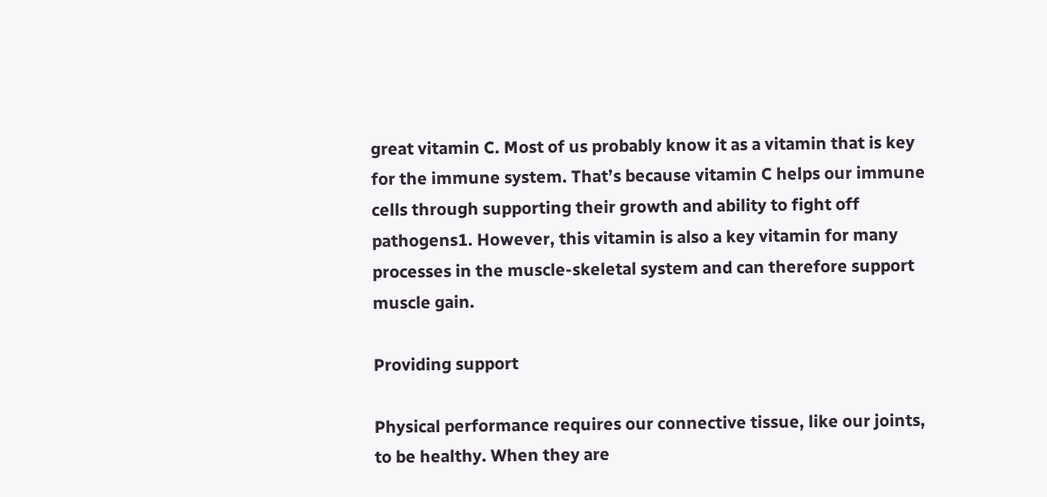great vitamin C. Most of us probably know it as a vitamin that is key for the immune system. That’s because vitamin C helps our immune cells through supporting their growth and ability to fight off pathogens1. However, this vitamin is also a key vitamin for many processes in the muscle-skeletal system and can therefore support muscle gain.

Providing support

Physical performance requires our connective tissue, like our joints, to be healthy. When they are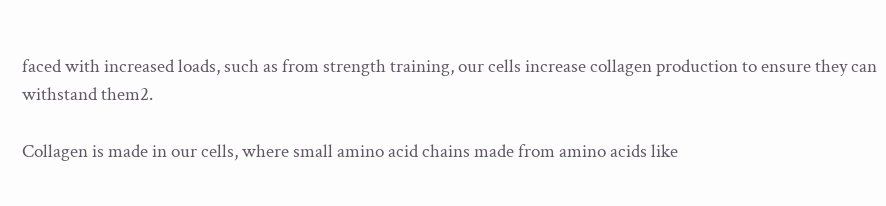faced with increased loads, such as from strength training, our cells increase collagen production to ensure they can withstand them2.

Collagen is made in our cells, where small amino acid chains made from amino acids like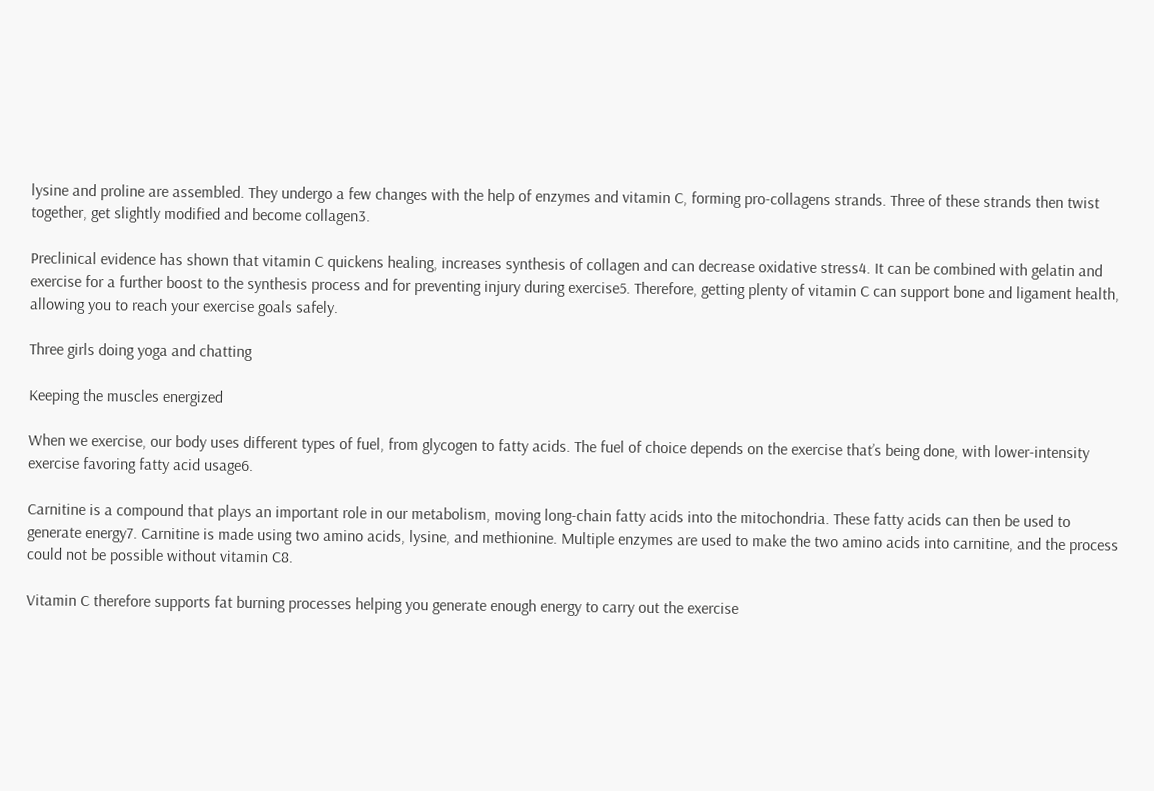lysine and proline are assembled. They undergo a few changes with the help of enzymes and vitamin C, forming pro-collagens strands. Three of these strands then twist together, get slightly modified and become collagen3.

Preclinical evidence has shown that vitamin C quickens healing, increases synthesis of collagen and can decrease oxidative stress4. It can be combined with gelatin and exercise for a further boost to the synthesis process and for preventing injury during exercise5. Therefore, getting plenty of vitamin C can support bone and ligament health, allowing you to reach your exercise goals safely.

Three girls doing yoga and chatting

Keeping the muscles energized

When we exercise, our body uses different types of fuel, from glycogen to fatty acids. The fuel of choice depends on the exercise that’s being done, with lower-intensity exercise favoring fatty acid usage6.

Carnitine is a compound that plays an important role in our metabolism, moving long-chain fatty acids into the mitochondria. These fatty acids can then be used to generate energy7. Carnitine is made using two amino acids, lysine, and methionine. Multiple enzymes are used to make the two amino acids into carnitine, and the process could not be possible without vitamin C8.

Vitamin C therefore supports fat burning processes helping you generate enough energy to carry out the exercise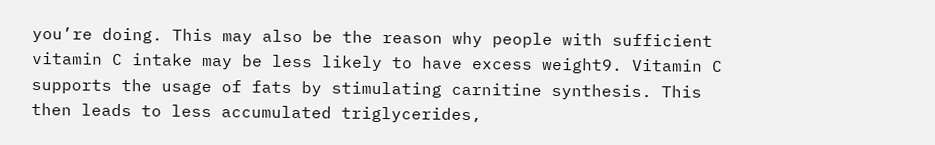you’re doing. This may also be the reason why people with sufficient vitamin C intake may be less likely to have excess weight9. Vitamin C supports the usage of fats by stimulating carnitine synthesis. This then leads to less accumulated triglycerides,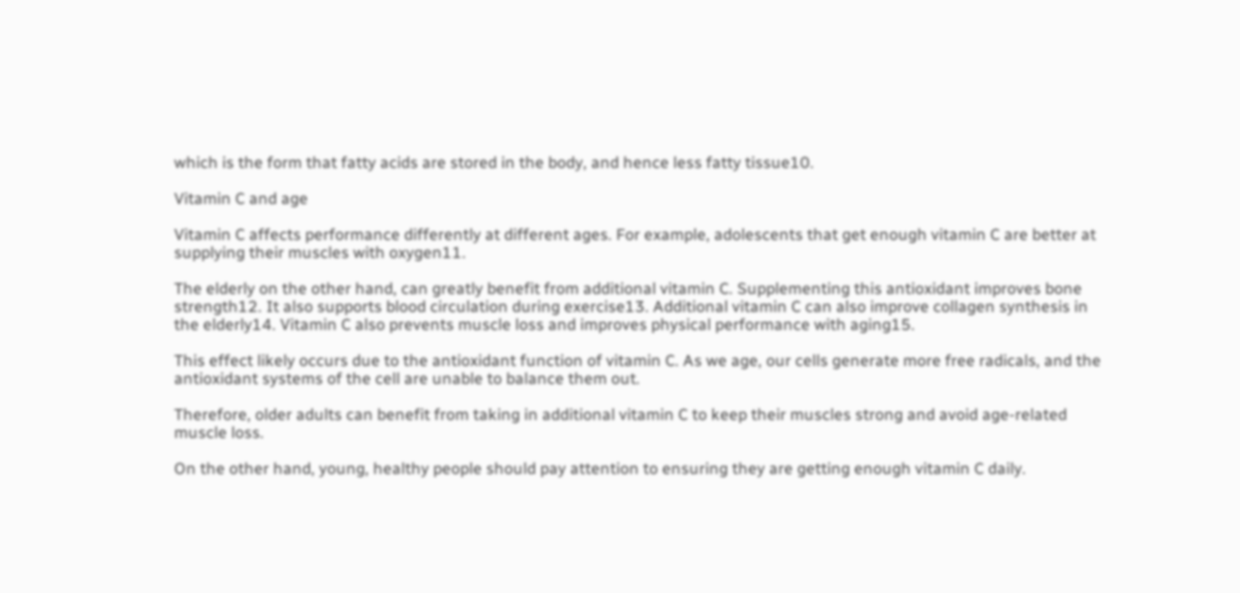which is the form that fatty acids are stored in the body, and hence less fatty tissue10.

Vitamin C and age

Vitamin C affects performance differently at different ages. For example, adolescents that get enough vitamin C are better at supplying their muscles with oxygen11.

The elderly on the other hand, can greatly benefit from additional vitamin C. Supplementing this antioxidant improves bone strength12. It also supports blood circulation during exercise13. Additional vitamin C can also improve collagen synthesis in the elderly14. Vitamin C also prevents muscle loss and improves physical performance with aging15.

This effect likely occurs due to the antioxidant function of vitamin C. As we age, our cells generate more free radicals, and the antioxidant systems of the cell are unable to balance them out.

Therefore, older adults can benefit from taking in additional vitamin C to keep their muscles strong and avoid age-related muscle loss.

On the other hand, young, healthy people should pay attention to ensuring they are getting enough vitamin C daily.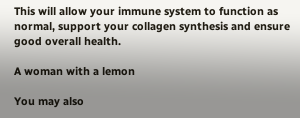This will allow your immune system to function as normal, support your collagen synthesis and ensure good overall health.

A woman with a lemon

You may also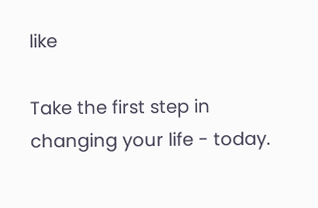like

Take the first step in changing your life - today.